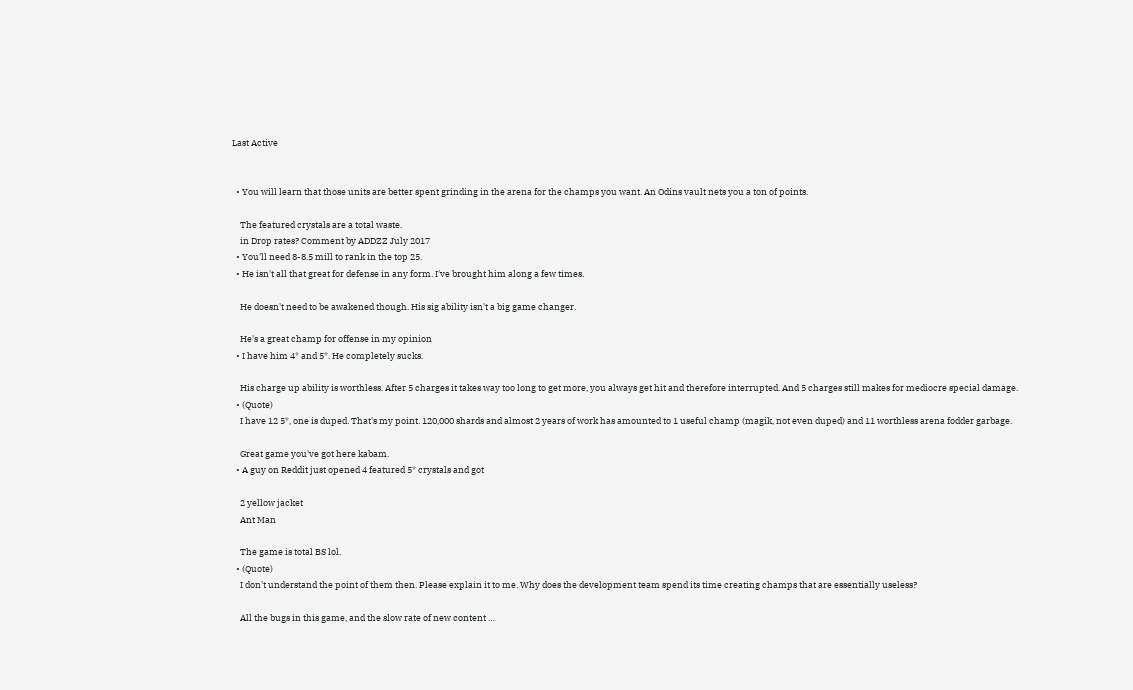Last Active


  • You will learn that those units are better spent grinding in the arena for the champs you want. An Odins vault nets you a ton of points.

    The featured crystals are a total waste.
    in Drop rates? Comment by ADDZZ July 2017
  • You'll need 8-8.5 mill to rank in the top 25.
  • He isn't all that great for defense in any form. I've brought him along a few times.

    He doesn't need to be awakened though. His sig ability isn't a big game changer.

    He's a great champ for offense in my opinion
  • I have him 4* and 5*. He completely sucks.

    His charge up ability is worthless. After 5 charges it takes way too long to get more, you always get hit and therefore interrupted. And 5 charges still makes for mediocre special damage.
  • (Quote)
    I have 12 5*, one is duped. That's my point. 120,000 shards and almost 2 years of work has amounted to 1 useful champ (magik, not even duped) and 11 worthless arena fodder garbage.

    Great game you've got here kabam.
  • A guy on Reddit just opened 4 featured 5* crystals and got

    2 yellow jacket
    Ant Man

    The game is total BS lol.
  • (Quote)
    I don't understand the point of them then. Please explain it to me. Why does the development team spend its time creating champs that are essentially useless?

    All the bugs in this game, and the slow rate of new content …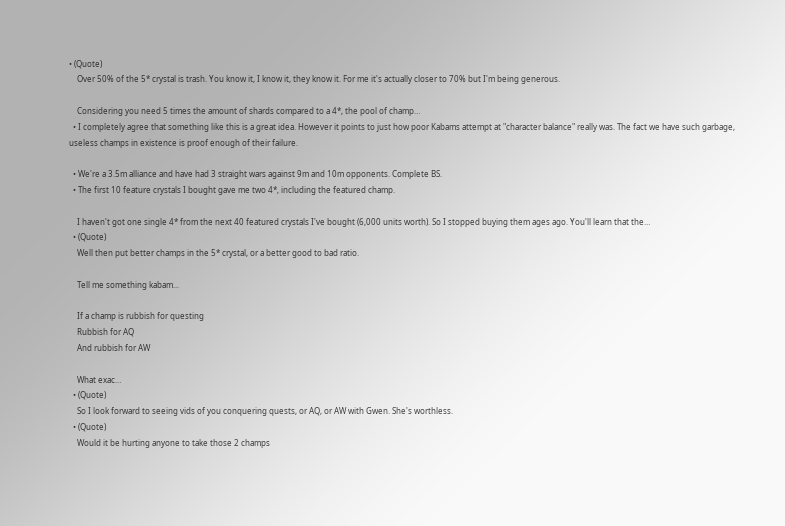• (Quote)
    Over 50% of the 5* crystal is trash. You know it, I know it, they know it. For me it's actually closer to 70% but I'm being generous.

    Considering you need 5 times the amount of shards compared to a 4*, the pool of champ…
  • I completely agree that something like this is a great idea. However it points to just how poor Kabams attempt at "character balance" really was. The fact we have such garbage, useless champs in existence is proof enough of their failure.

  • We're a 3.5m alliance and have had 3 straight wars against 9m and 10m opponents. Complete BS.
  • The first 10 feature crystals I bought gave me two 4*, including the featured champ.

    I haven't got one single 4* from the next 40 featured crystals I've bought (6,000 units worth). So I stopped buying them ages ago. You'll learn that the…
  • (Quote)
    Well then put better champs in the 5* crystal, or a better good to bad ratio.

    Tell me something kabam...

    If a champ is rubbish for questing
    Rubbish for AQ
    And rubbish for AW

    What exac…
  • (Quote)
    So I look forward to seeing vids of you conquering quests, or AQ, or AW with Gwen. She's worthless.
  • (Quote)
    Would it be hurting anyone to take those 2 champs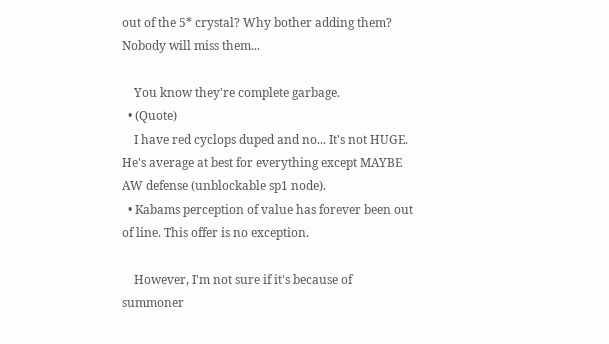out of the 5* crystal? Why bother adding them? Nobody will miss them...

    You know they're complete garbage.
  • (Quote)
    I have red cyclops duped and no... It's not HUGE. He's average at best for everything except MAYBE AW defense (unblockable sp1 node).
  • Kabams perception of value has forever been out of line. This offer is no exception.

    However, I'm not sure if it's because of summoner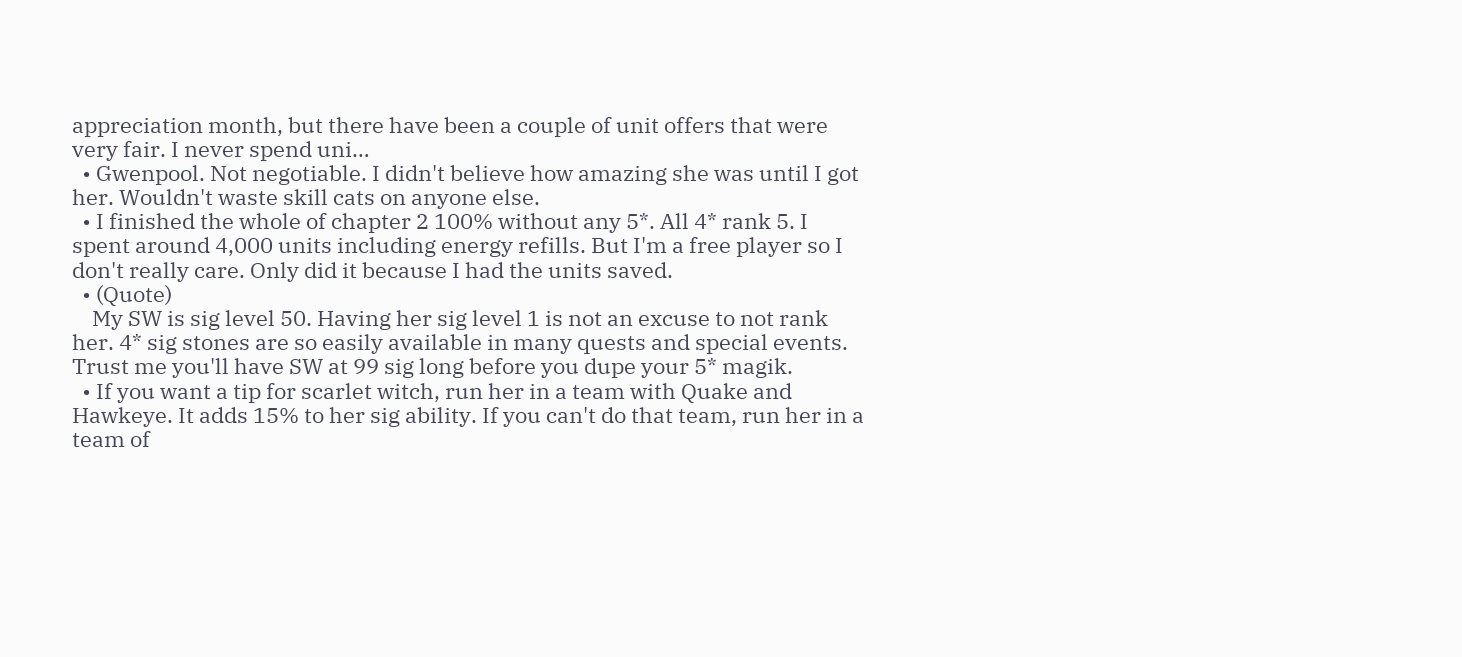appreciation month, but there have been a couple of unit offers that were very fair. I never spend uni…
  • Gwenpool. Not negotiable. I didn't believe how amazing she was until I got her. Wouldn't waste skill cats on anyone else.
  • I finished the whole of chapter 2 100% without any 5*. All 4* rank 5. I spent around 4,000 units including energy refills. But I'm a free player so I don't really care. Only did it because I had the units saved.
  • (Quote)
    My SW is sig level 50. Having her sig level 1 is not an excuse to not rank her. 4* sig stones are so easily available in many quests and special events. Trust me you'll have SW at 99 sig long before you dupe your 5* magik.
  • If you want a tip for scarlet witch, run her in a team with Quake and Hawkeye. It adds 15% to her sig ability. If you can't do that team, run her in a team of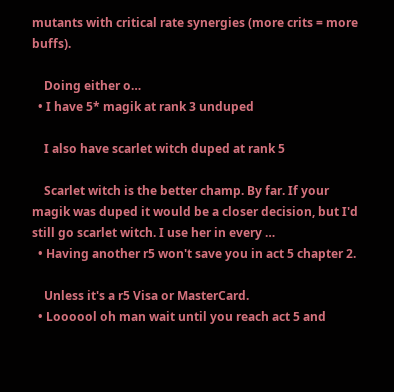mutants with critical rate synergies (more crits = more buffs).

    Doing either o…
  • I have 5* magik at rank 3 unduped

    I also have scarlet witch duped at rank 5

    Scarlet witch is the better champ. By far. If your magik was duped it would be a closer decision, but I'd still go scarlet witch. I use her in every …
  • Having another r5 won't save you in act 5 chapter 2.

    Unless it's a r5 Visa or MasterCard.
  • Loooool oh man wait until you reach act 5 and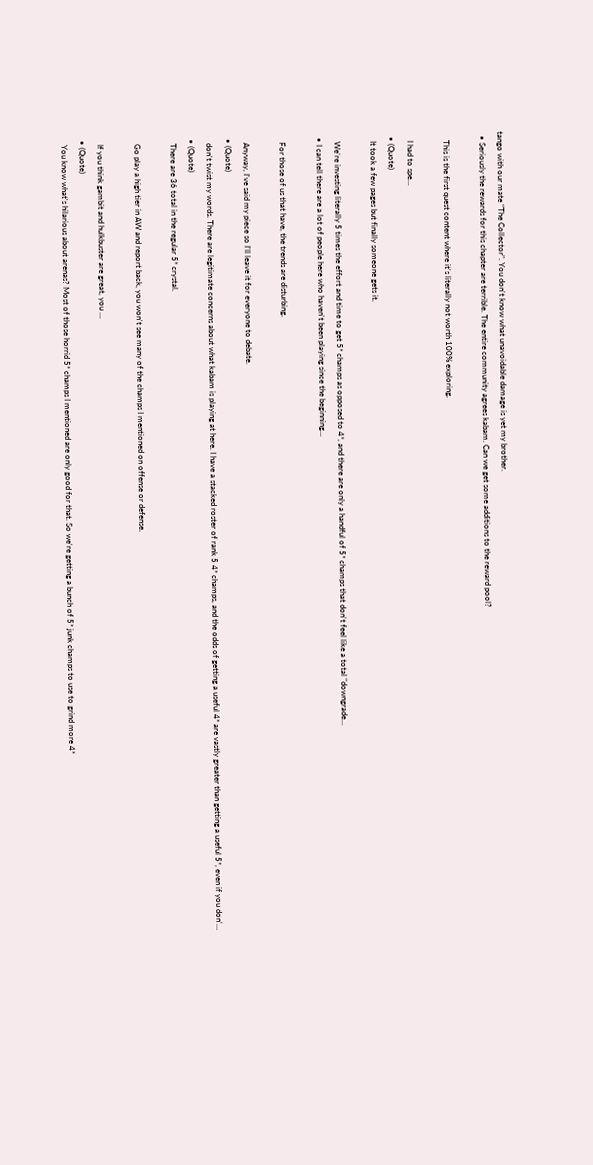tango with our mate "The Collector". You don't know what unavoidable damage is yet my brother.
  • Seriously the rewards for this chapter are terrible. The entire community agrees kabam. Can we get some additions to the reward pool?

    This is the first quest content where it's literally not worth 100% exploring.

    I had to spe…
  • (Quote)
    It took a few pages but finally someone gets it.

    We're investing literally 5 times the effort and time to get 5* champs as opposed to 4*, and there are only a handful of 5* champs that don't feel like a total "downgrade…
  • I can tell there are a lot of people here who haven't been playing since the beginning...

    For those of us that have, the trends are disturbing.

    Anyway, I've said my piece so I'll leave it for everyone to debate.
  • (Quote)
    don't twist my words. There are legitimate concerns about what kabam is playing at here. I have a stacked roster of rank 5 4* champs, and the odds of getting a useful 4* are vastly greater than getting a useful 5*, even if you don'…
  • (Quote)
    There are 36 total in the regular 5* crystal.

    Go play a high tier in AW and report back, you won't see many of the champs I mentioned on offense or defense.

    If you think gambit and hulkbuster are great, you …
  • (Quote)
    You know what's hilarious about arenas? Most of those horrid 5* champs I mentioned are only good for that. So we're getting a bunch of 5* junk champs to use to grind more 4*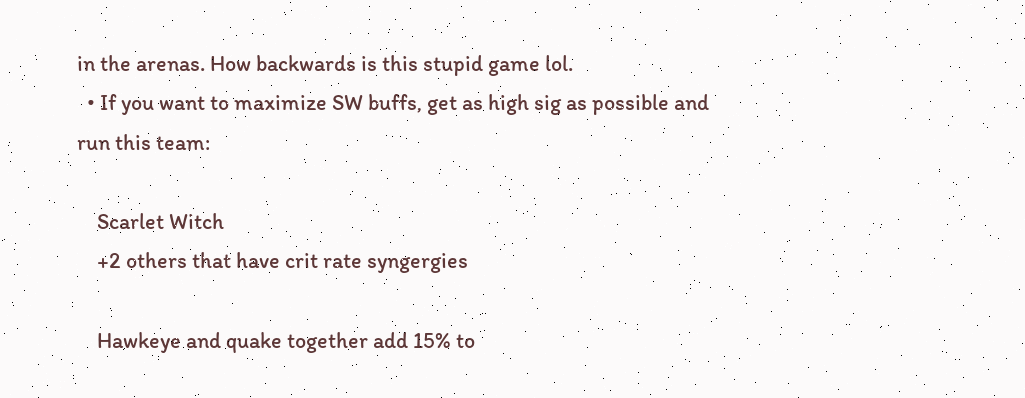in the arenas. How backwards is this stupid game lol.
  • If you want to maximize SW buffs, get as high sig as possible and run this team:

    Scarlet Witch
    +2 others that have crit rate syngergies

    Hawkeye and quake together add 15% to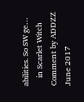abilities. So SW ge…
    in Scarlet Witch Comment by ADDZZ June 2017